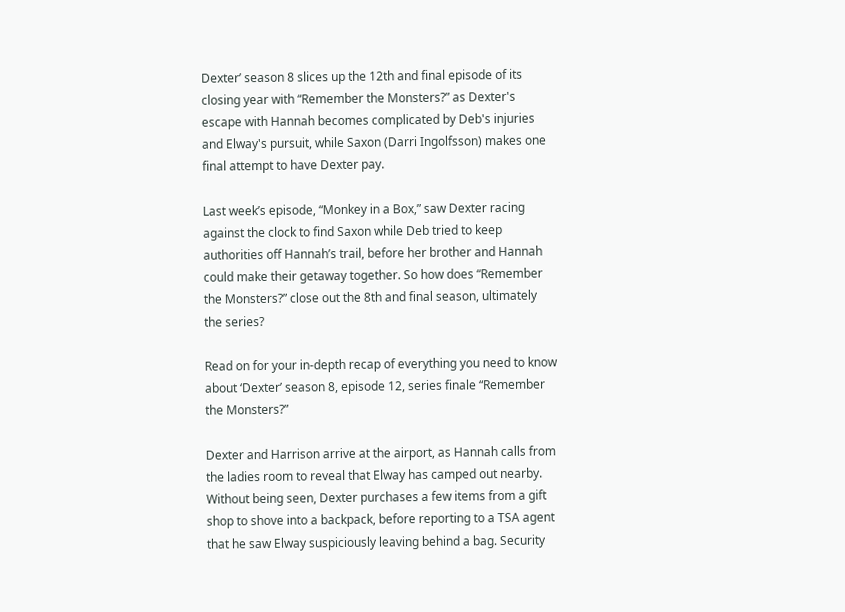Dexter’ season 8 slices up the 12th and final episode of its closing year with “Remember the Monsters?” as Dexter's escape with Hannah becomes complicated by Deb's injuries and Elway's pursuit, while Saxon (Darri Ingolfsson) makes one final attempt to have Dexter pay.

Last week’s episode, “Monkey in a Box,” saw Dexter racing against the clock to find Saxon while Deb tried to keep authorities off Hannah’s trail, before her brother and Hannah could make their getaway together. So how does “Remember the Monsters?” close out the 8th and final season, ultimately the series?

Read on for your in-depth recap of everything you need to know about ‘Dexter’ season 8, episode 12, series finale “Remember the Monsters?”

Dexter and Harrison arrive at the airport, as Hannah calls from the ladies room to reveal that Elway has camped out nearby. Without being seen, Dexter purchases a few items from a gift shop to shove into a backpack, before reporting to a TSA agent that he saw Elway suspiciously leaving behind a bag. Security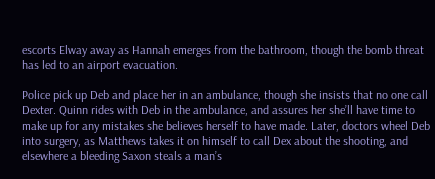escorts Elway away as Hannah emerges from the bathroom, though the bomb threat has led to an airport evacuation.

Police pick up Deb and place her in an ambulance, though she insists that no one call Dexter. Quinn rides with Deb in the ambulance, and assures her she’ll have time to make up for any mistakes she believes herself to have made. Later, doctors wheel Deb into surgery, as Matthews takes it on himself to call Dex about the shooting, and elsewhere a bleeding Saxon steals a man’s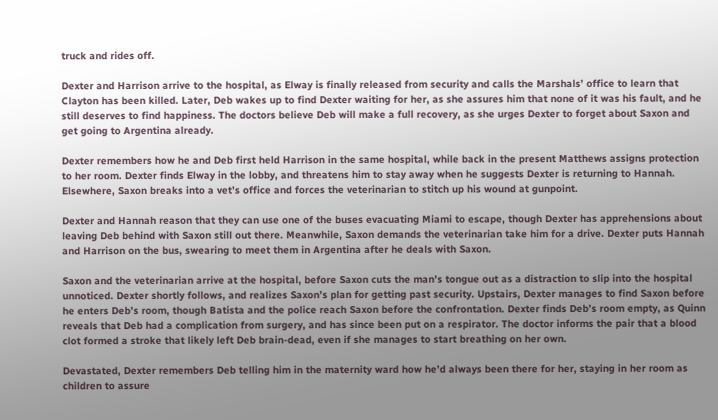truck and rides off.

Dexter and Harrison arrive to the hospital, as Elway is finally released from security and calls the Marshals’ office to learn that Clayton has been killed. Later, Deb wakes up to find Dexter waiting for her, as she assures him that none of it was his fault, and he still deserves to find happiness. The doctors believe Deb will make a full recovery, as she urges Dexter to forget about Saxon and get going to Argentina already.

Dexter remembers how he and Deb first held Harrison in the same hospital, while back in the present Matthews assigns protection to her room. Dexter finds Elway in the lobby, and threatens him to stay away when he suggests Dexter is returning to Hannah. Elsewhere, Saxon breaks into a vet’s office and forces the veterinarian to stitch up his wound at gunpoint.

Dexter and Hannah reason that they can use one of the buses evacuating Miami to escape, though Dexter has apprehensions about leaving Deb behind with Saxon still out there. Meanwhile, Saxon demands the veterinarian take him for a drive. Dexter puts Hannah and Harrison on the bus, swearing to meet them in Argentina after he deals with Saxon.

Saxon and the veterinarian arrive at the hospital, before Saxon cuts the man’s tongue out as a distraction to slip into the hospital unnoticed. Dexter shortly follows, and realizes Saxon’s plan for getting past security. Upstairs, Dexter manages to find Saxon before he enters Deb’s room, though Batista and the police reach Saxon before the confrontation. Dexter finds Deb’s room empty, as Quinn reveals that Deb had a complication from surgery, and has since been put on a respirator. The doctor informs the pair that a blood clot formed a stroke that likely left Deb brain-dead, even if she manages to start breathing on her own.

Devastated, Dexter remembers Deb telling him in the maternity ward how he’d always been there for her, staying in her room as children to assure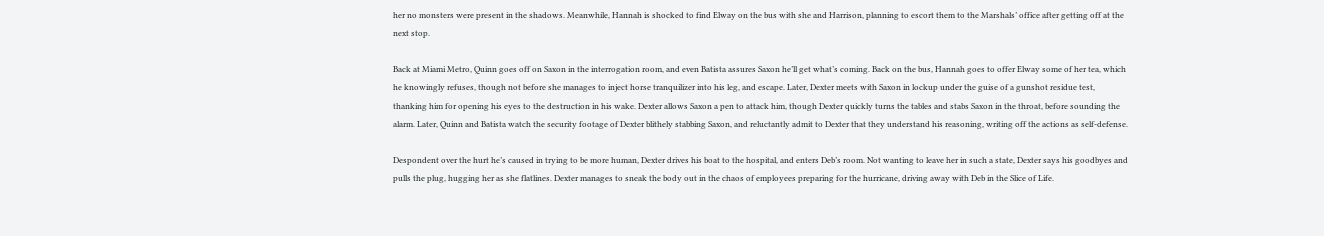her no monsters were present in the shadows. Meanwhile, Hannah is shocked to find Elway on the bus with she and Harrison, planning to escort them to the Marshals’ office after getting off at the next stop.

Back at Miami Metro, Quinn goes off on Saxon in the interrogation room, and even Batista assures Saxon he’ll get what’s coming. Back on the bus, Hannah goes to offer Elway some of her tea, which he knowingly refuses, though not before she manages to inject horse tranquilizer into his leg, and escape. Later, Dexter meets with Saxon in lockup under the guise of a gunshot residue test, thanking him for opening his eyes to the destruction in his wake. Dexter allows Saxon a pen to attack him, though Dexter quickly turns the tables and stabs Saxon in the throat, before sounding the alarm. Later, Quinn and Batista watch the security footage of Dexter blithely stabbing Saxon, and reluctantly admit to Dexter that they understand his reasoning, writing off the actions as self-defense.

Despondent over the hurt he’s caused in trying to be more human, Dexter drives his boat to the hospital, and enters Deb’s room. Not wanting to leave her in such a state, Dexter says his goodbyes and pulls the plug, hugging her as she flatlines. Dexter manages to sneak the body out in the chaos of employees preparing for the hurricane, driving away with Deb in the Slice of Life.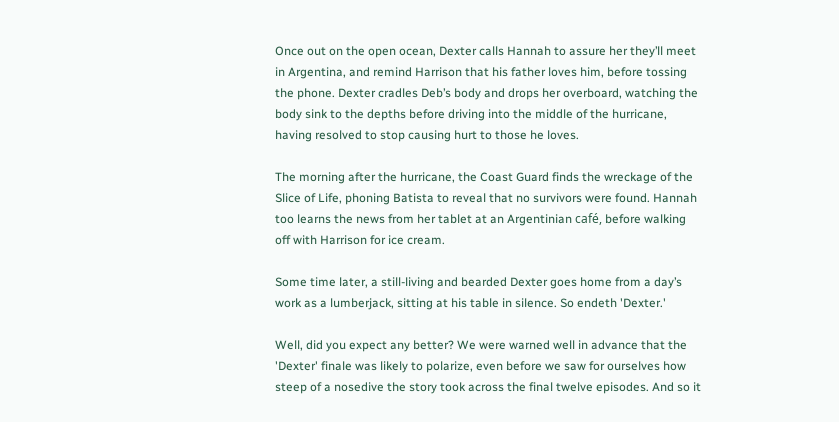Once out on the open ocean, Dexter calls Hannah to assure her they’ll meet in Argentina, and remind Harrison that his father loves him, before tossing the phone. Dexter cradles Deb’s body and drops her overboard, watching the body sink to the depths before driving into the middle of the hurricane, having resolved to stop causing hurt to those he loves.

The morning after the hurricane, the Coast Guard finds the wreckage of the Slice of Life, phoning Batista to reveal that no survivors were found. Hannah too learns the news from her tablet at an Argentinian café, before walking off with Harrison for ice cream.

Some time later, a still-living and bearded Dexter goes home from a day’s work as a lumberjack, sitting at his table in silence. So endeth 'Dexter.'

Well, did you expect any better? We were warned well in advance that the 'Dexter' finale was likely to polarize, even before we saw for ourselves how steep of a nosedive the story took across the final twelve episodes. And so it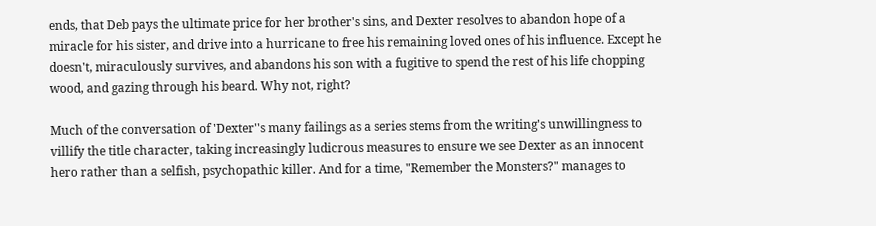ends, that Deb pays the ultimate price for her brother's sins, and Dexter resolves to abandon hope of a miracle for his sister, and drive into a hurricane to free his remaining loved ones of his influence. Except he doesn't, miraculously survives, and abandons his son with a fugitive to spend the rest of his life chopping wood, and gazing through his beard. Why not, right?

Much of the conversation of 'Dexter''s many failings as a series stems from the writing's unwillingness to villify the title character, taking increasingly ludicrous measures to ensure we see Dexter as an innocent hero rather than a selfish, psychopathic killer. And for a time, "Remember the Monsters?" manages to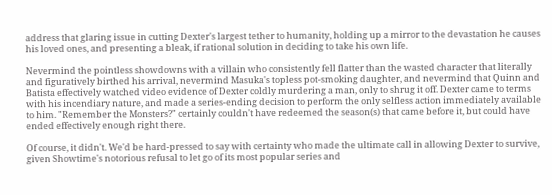address that glaring issue in cutting Dexter's largest tether to humanity, holding up a mirror to the devastation he causes his loved ones, and presenting a bleak, if rational solution in deciding to take his own life.

Nevermind the pointless showdowns with a villain who consistently fell flatter than the wasted character that literally and figuratively birthed his arrival, nevermind Masuka's topless pot-smoking daughter, and nevermind that Quinn and Batista effectively watched video evidence of Dexter coldly murdering a man, only to shrug it off. Dexter came to terms with his incendiary nature, and made a series-ending decision to perform the only selfless action immediately available to him. "Remember the Monsters?" certainly couldn't have redeemed the season(s) that came before it, but could have ended effectively enough right there.

Of course, it didn't. We'd be hard-pressed to say with certainty who made the ultimate call in allowing Dexter to survive, given Showtime's notorious refusal to let go of its most popular series and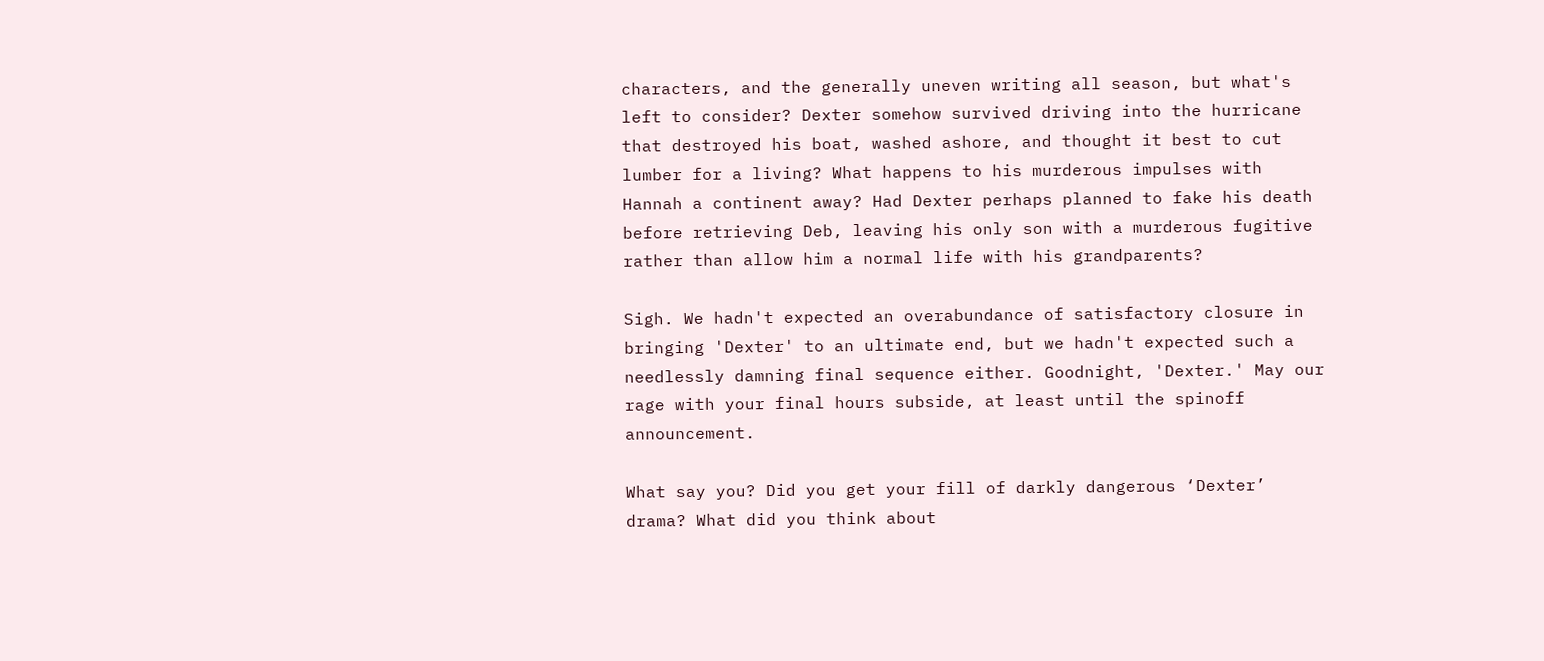characters, and the generally uneven writing all season, but what's left to consider? Dexter somehow survived driving into the hurricane that destroyed his boat, washed ashore, and thought it best to cut lumber for a living? What happens to his murderous impulses with Hannah a continent away? Had Dexter perhaps planned to fake his death before retrieving Deb, leaving his only son with a murderous fugitive rather than allow him a normal life with his grandparents?

Sigh. We hadn't expected an overabundance of satisfactory closure in bringing 'Dexter' to an ultimate end, but we hadn't expected such a needlessly damning final sequence either. Goodnight, 'Dexter.' May our rage with your final hours subside, at least until the spinoff announcement.

What say you? Did you get your fill of darkly dangerous ‘Dexter’ drama? What did you think about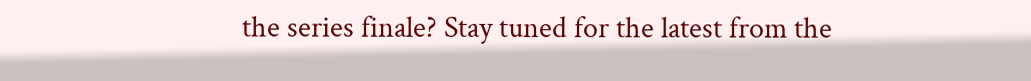the series finale? Stay tuned for the latest from the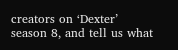creators on ‘Dexter’ season 8, and tell us what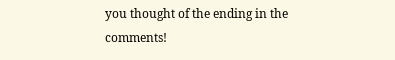you thought of the ending in the comments!